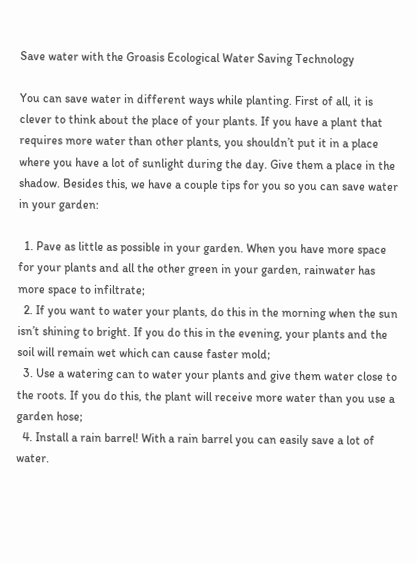Save water with the Groasis Ecological Water Saving Technology

You can save water in different ways while planting. First of all, it is clever to think about the place of your plants. If you have a plant that requires more water than other plants, you shouldn’t put it in a place where you have a lot of sunlight during the day. Give them a place in the shadow. Besides this, we have a couple tips for you so you can save water in your garden:

  1. Pave as little as possible in your garden. When you have more space for your plants and all the other green in your garden, rainwater has more space to infiltrate;
  2. If you want to water your plants, do this in the morning when the sun isn’t shining to bright. If you do this in the evening, your plants and the soil will remain wet which can cause faster mold;
  3. Use a watering can to water your plants and give them water close to the roots. If you do this, the plant will receive more water than you use a garden hose;
  4. Install a rain barrel! With a rain barrel you can easily save a lot of water.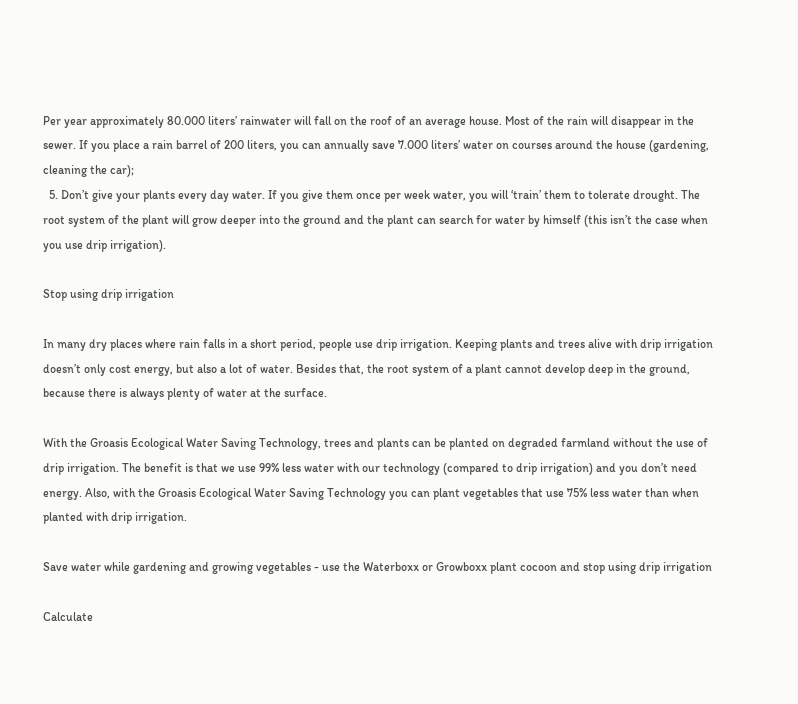Per year approximately 80.000 liters’ rainwater will fall on the roof of an average house. Most of the rain will disappear in the sewer. If you place a rain barrel of 200 liters, you can annually save 7.000 liters’ water on courses around the house (gardening, cleaning the car);
  5. Don’t give your plants every day water. If you give them once per week water, you will ‘train’ them to tolerate drought. The root system of the plant will grow deeper into the ground and the plant can search for water by himself (this isn’t the case when you use drip irrigation).

Stop using drip irrigation

In many dry places where rain falls in a short period, people use drip irrigation. Keeping plants and trees alive with drip irrigation doesn’t only cost energy, but also a lot of water. Besides that, the root system of a plant cannot develop deep in the ground, because there is always plenty of water at the surface.

With the Groasis Ecological Water Saving Technology, trees and plants can be planted on degraded farmland without the use of drip irrigation. The benefit is that we use 99% less water with our technology (compared to drip irrigation) and you don’t need energy. Also, with the Groasis Ecological Water Saving Technology you can plant vegetables that use 75% less water than when planted with drip irrigation.

Save water while gardening and growing vegetables - use the Waterboxx or Growboxx plant cocoon and stop using drip irrigation

Calculate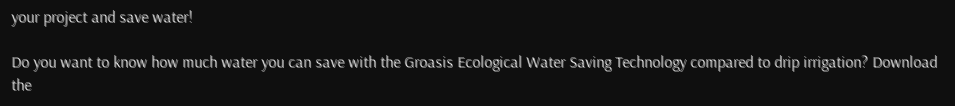your project and save water!

Do you want to know how much water you can save with the Groasis Ecological Water Saving Technology compared to drip irrigation? Download the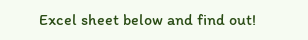Excel sheet below and find out!